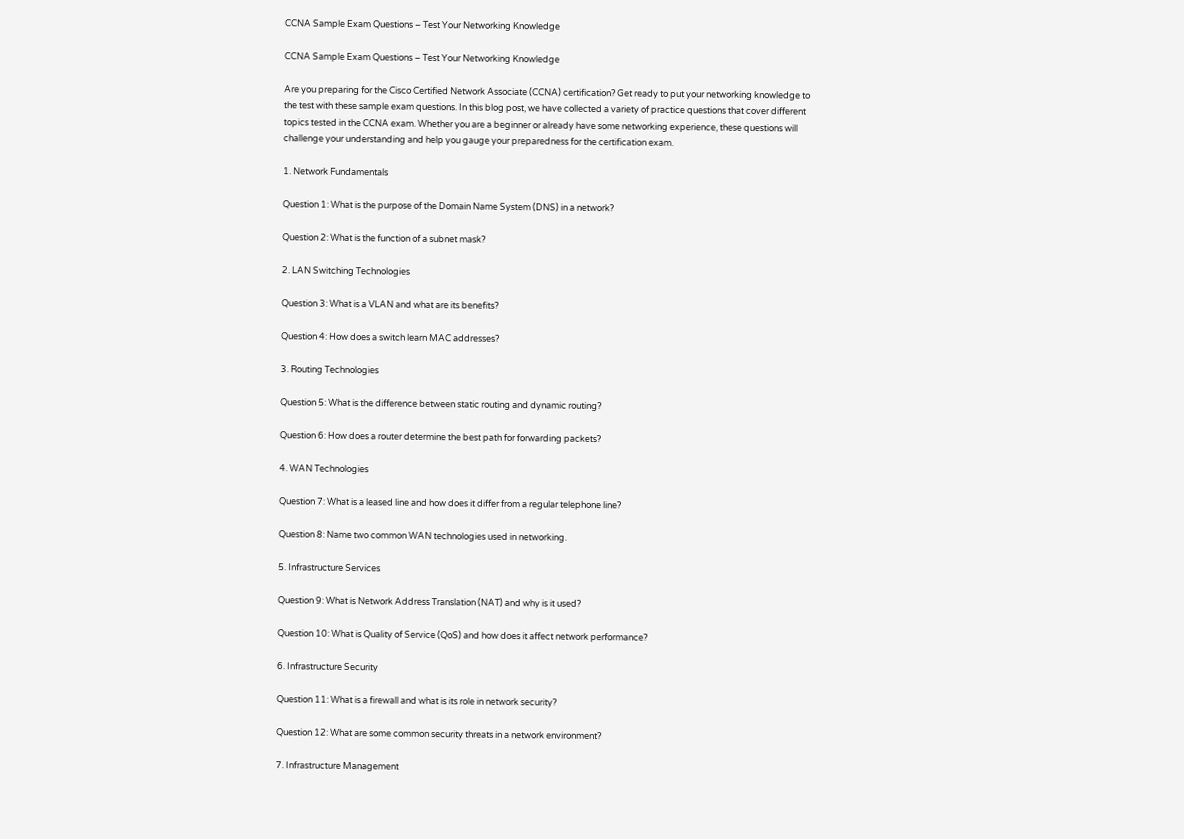CCNA Sample Exam Questions – Test Your Networking Knowledge

CCNA Sample Exam Questions – Test Your Networking Knowledge

Are you preparing for the Cisco Certified Network Associate (CCNA) certification? Get ready to put your networking knowledge to the test with these sample exam questions. In this blog post, we have collected a variety of practice questions that cover different topics tested in the CCNA exam. Whether you are a beginner or already have some networking experience, these questions will challenge your understanding and help you gauge your preparedness for the certification exam.

1. Network Fundamentals

Question 1: What is the purpose of the Domain Name System (DNS) in a network?

Question 2: What is the function of a subnet mask?

2. LAN Switching Technologies

Question 3: What is a VLAN and what are its benefits?

Question 4: How does a switch learn MAC addresses?

3. Routing Technologies

Question 5: What is the difference between static routing and dynamic routing?

Question 6: How does a router determine the best path for forwarding packets?

4. WAN Technologies

Question 7: What is a leased line and how does it differ from a regular telephone line?

Question 8: Name two common WAN technologies used in networking.

5. Infrastructure Services

Question 9: What is Network Address Translation (NAT) and why is it used?

Question 10: What is Quality of Service (QoS) and how does it affect network performance?

6. Infrastructure Security

Question 11: What is a firewall and what is its role in network security?

Question 12: What are some common security threats in a network environment?

7. Infrastructure Management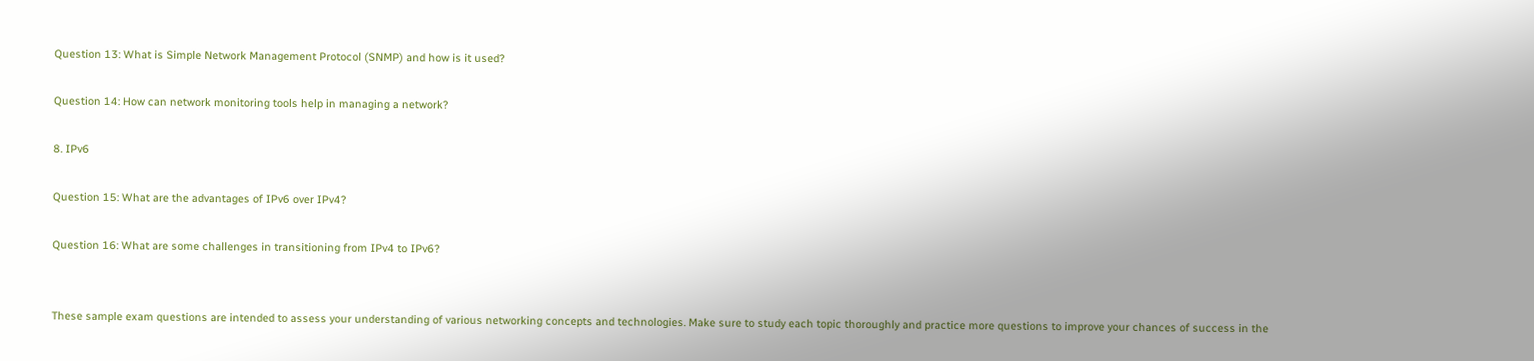Question 13: What is Simple Network Management Protocol (SNMP) and how is it used?

Question 14: How can network monitoring tools help in managing a network?

8. IPv6

Question 15: What are the advantages of IPv6 over IPv4?

Question 16: What are some challenges in transitioning from IPv4 to IPv6?


These sample exam questions are intended to assess your understanding of various networking concepts and technologies. Make sure to study each topic thoroughly and practice more questions to improve your chances of success in the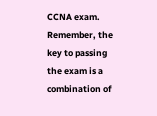CCNA exam. Remember, the key to passing the exam is a combination of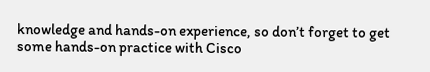knowledge and hands-on experience, so don’t forget to get some hands-on practice with Cisco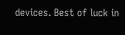devices. Best of luck in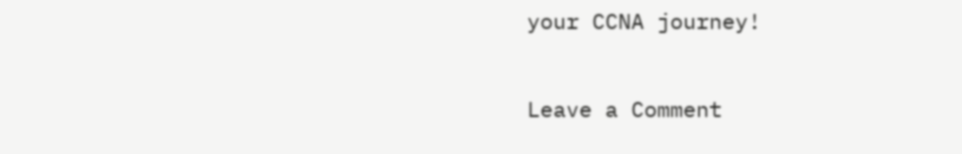your CCNA journey!

Leave a Comment